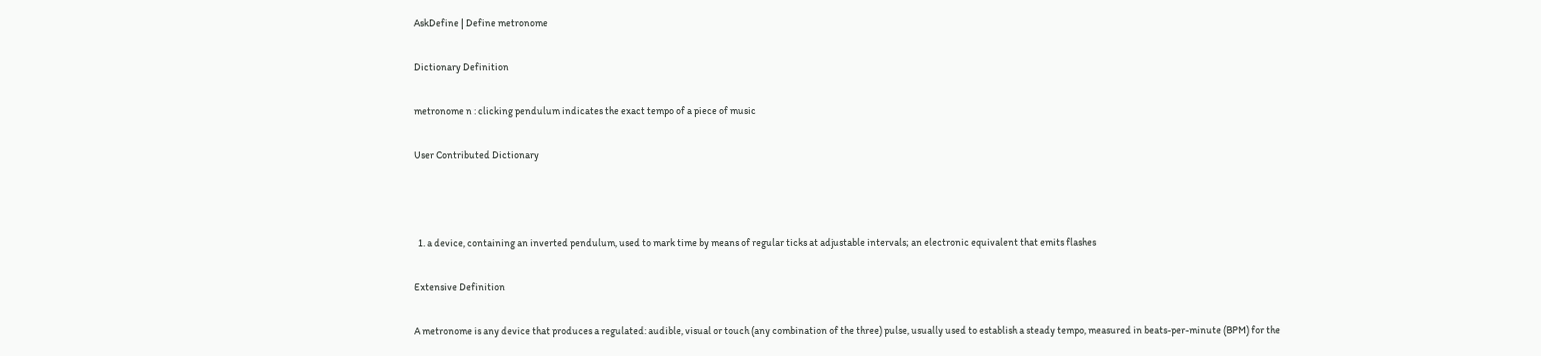AskDefine | Define metronome

Dictionary Definition

metronome n : clicking pendulum indicates the exact tempo of a piece of music

User Contributed Dictionary



  1. a device, containing an inverted pendulum, used to mark time by means of regular ticks at adjustable intervals; an electronic equivalent that emits flashes

Extensive Definition

A metronome is any device that produces a regulated: audible, visual or touch (any combination of the three) pulse, usually used to establish a steady tempo, measured in beats-per-minute (BPM) for the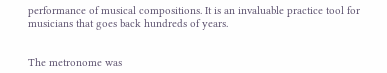performance of musical compositions. It is an invaluable practice tool for musicians that goes back hundreds of years.


The metronome was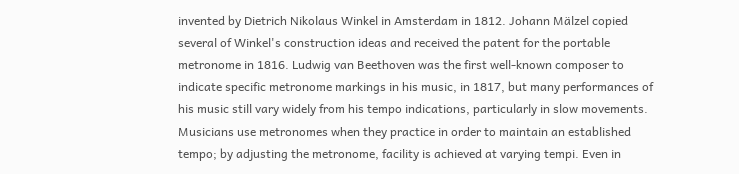invented by Dietrich Nikolaus Winkel in Amsterdam in 1812. Johann Mälzel copied several of Winkel's construction ideas and received the patent for the portable metronome in 1816. Ludwig van Beethoven was the first well-known composer to indicate specific metronome markings in his music, in 1817, but many performances of his music still vary widely from his tempo indications, particularly in slow movements.
Musicians use metronomes when they practice in order to maintain an established tempo; by adjusting the metronome, facility is achieved at varying tempi. Even in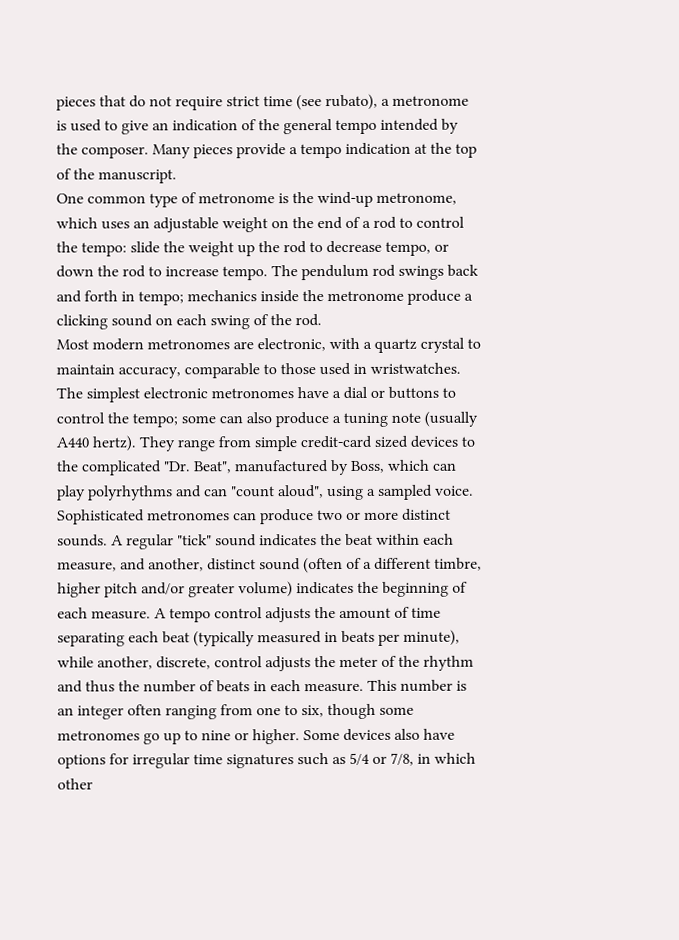pieces that do not require strict time (see rubato), a metronome is used to give an indication of the general tempo intended by the composer. Many pieces provide a tempo indication at the top of the manuscript.
One common type of metronome is the wind-up metronome, which uses an adjustable weight on the end of a rod to control the tempo: slide the weight up the rod to decrease tempo, or down the rod to increase tempo. The pendulum rod swings back and forth in tempo; mechanics inside the metronome produce a clicking sound on each swing of the rod.
Most modern metronomes are electronic, with a quartz crystal to maintain accuracy, comparable to those used in wristwatches. The simplest electronic metronomes have a dial or buttons to control the tempo; some can also produce a tuning note (usually A440 hertz). They range from simple credit-card sized devices to the complicated "Dr. Beat", manufactured by Boss, which can play polyrhythms and can "count aloud", using a sampled voice.
Sophisticated metronomes can produce two or more distinct sounds. A regular "tick" sound indicates the beat within each measure, and another, distinct sound (often of a different timbre, higher pitch and/or greater volume) indicates the beginning of each measure. A tempo control adjusts the amount of time separating each beat (typically measured in beats per minute), while another, discrete, control adjusts the meter of the rhythm and thus the number of beats in each measure. This number is an integer often ranging from one to six, though some metronomes go up to nine or higher. Some devices also have options for irregular time signatures such as 5/4 or 7/8, in which other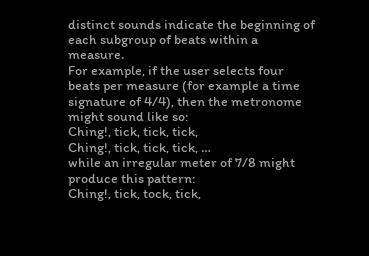distinct sounds indicate the beginning of each subgroup of beats within a measure.
For example, if the user selects four beats per measure (for example a time signature of 4/4), then the metronome might sound like so:
Ching!, tick, tick, tick,
Ching!, tick, tick, tick, …
while an irregular meter of 7/8 might produce this pattern:
Ching!, tick, tock, tick,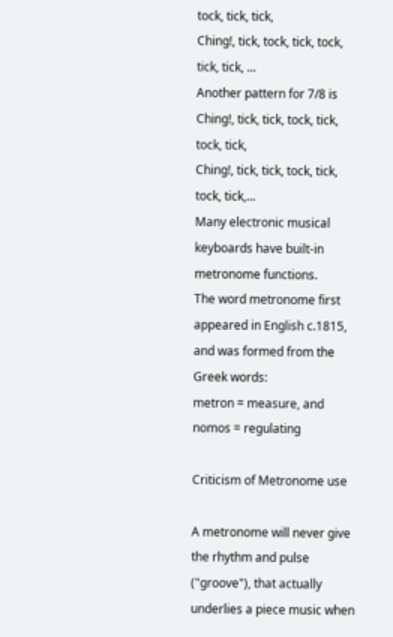tock, tick, tick,
Ching!, tick, tock, tick, tock, tick, tick, ...
Another pattern for 7/8 is
Ching!, tick, tick, tock, tick, tock, tick,
Ching!, tick, tick, tock, tick, tock, tick,...
Many electronic musical keyboards have built-in metronome functions.
The word metronome first appeared in English c.1815, and was formed from the Greek words:
metron = measure, and nomos = regulating

Criticism of Metronome use

A metronome will never give the rhythm and pulse ("groove"), that actually underlies a piece music when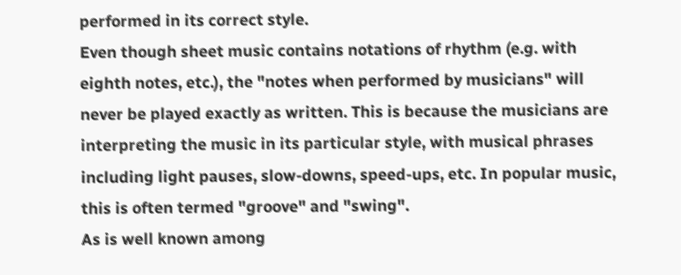performed in its correct style.
Even though sheet music contains notations of rhythm (e.g. with eighth notes, etc.), the "notes when performed by musicians" will never be played exactly as written. This is because the musicians are interpreting the music in its particular style, with musical phrases including light pauses, slow-downs, speed-ups, etc. In popular music, this is often termed "groove" and "swing".
As is well known among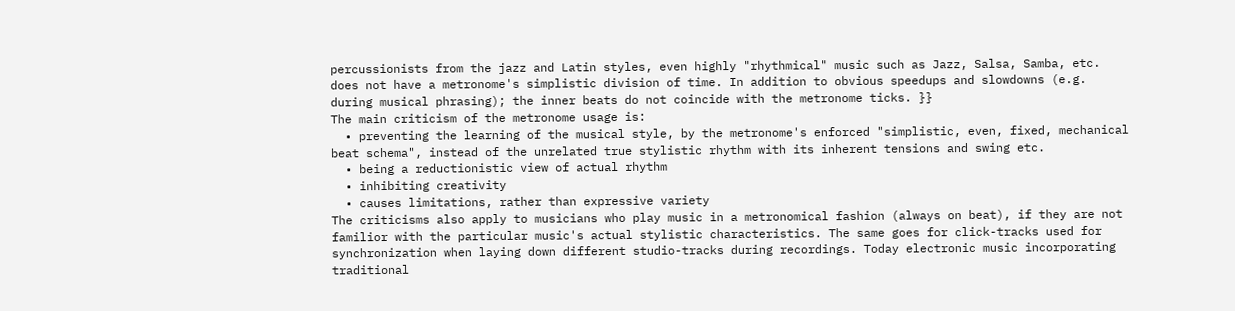percussionists from the jazz and Latin styles, even highly "rhythmical" music such as Jazz, Salsa, Samba, etc. does not have a metronome's simplistic division of time. In addition to obvious speedups and slowdowns (e.g. during musical phrasing); the inner beats do not coincide with the metronome ticks. }}
The main criticism of the metronome usage is:
  • preventing the learning of the musical style, by the metronome's enforced "simplistic, even, fixed, mechanical beat schema", instead of the unrelated true stylistic rhythm with its inherent tensions and swing etc.
  • being a reductionistic view of actual rhythm
  • inhibiting creativity
  • causes limitations, rather than expressive variety
The criticisms also apply to musicians who play music in a metronomical fashion (always on beat), if they are not familior with the particular music's actual stylistic characteristics. The same goes for click-tracks used for synchronization when laying down different studio-tracks during recordings. Today electronic music incorporating traditional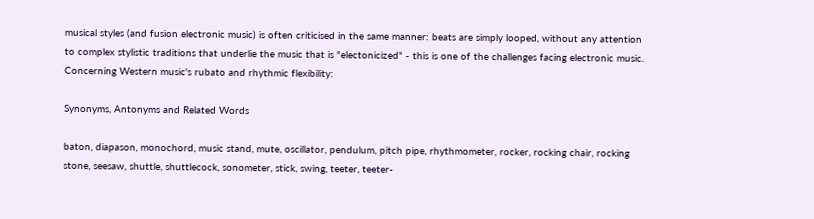musical styles (and fusion electronic music) is often criticised in the same manner: beats are simply looped, without any attention to complex stylistic traditions that underlie the music that is "electonicized" - this is one of the challenges facing electronic music.
Concerning Western music's rubato and rhythmic flexibility:

Synonyms, Antonyms and Related Words

baton, diapason, monochord, music stand, mute, oscillator, pendulum, pitch pipe, rhythmometer, rocker, rocking chair, rocking stone, seesaw, shuttle, shuttlecock, sonometer, stick, swing, teeter, teeter-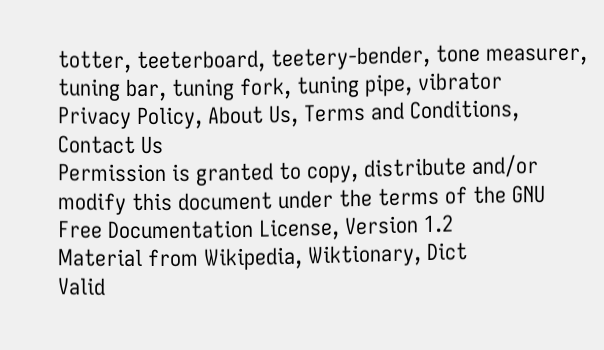totter, teeterboard, teetery-bender, tone measurer, tuning bar, tuning fork, tuning pipe, vibrator
Privacy Policy, About Us, Terms and Conditions, Contact Us
Permission is granted to copy, distribute and/or modify this document under the terms of the GNU Free Documentation License, Version 1.2
Material from Wikipedia, Wiktionary, Dict
Valid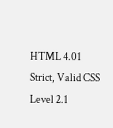HTML 4.01 Strict, Valid CSS Level 2.1